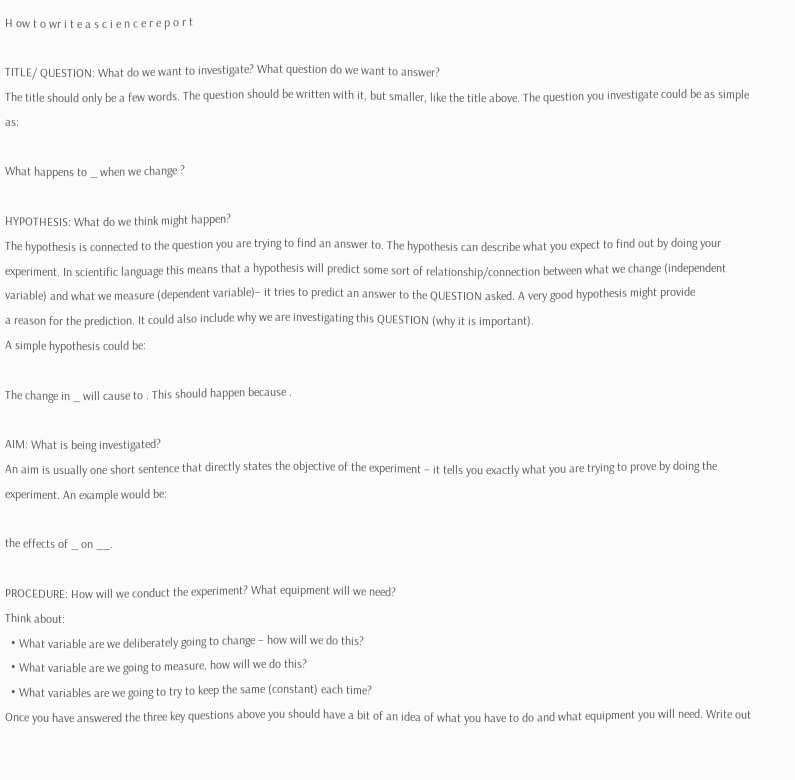H ow t o wr i t e a s c i e n c e r e p o r t

TITLE/ QUESTION: What do we want to investigate? What question do we want to answer?
The title should only be a few words. The question should be written with it, but smaller, like the title above. The question you investigate could be as simple as:

What happens to _ when we change ?

HYPOTHESIS: What do we think might happen?
The hypothesis is connected to the question you are trying to find an answer to. The hypothesis can describe what you expect to find out by doing your experiment. In scientific language this means that a hypothesis will predict some sort of relationship/connection between what we change (independent variable) and what we measure (dependent variable)– it tries to predict an answer to the QUESTION asked. A very good hypothesis might provide
a reason for the prediction. It could also include why we are investigating this QUESTION (why it is important).
A simple hypothesis could be:

The change in _ will cause to . This should happen because .

AIM: What is being investigated?
An aim is usually one short sentence that directly states the objective of the experiment – it tells you exactly what you are trying to prove by doing the experiment. An example would be:

the effects of _ on __.

PROCEDURE: How will we conduct the experiment? What equipment will we need?
Think about:
  • What variable are we deliberately going to change – how will we do this?
  • What variable are we going to measure, how will we do this?
  • What variables are we going to try to keep the same (constant) each time?
Once you have answered the three key questions above you should have a bit of an idea of what you have to do and what equipment you will need. Write out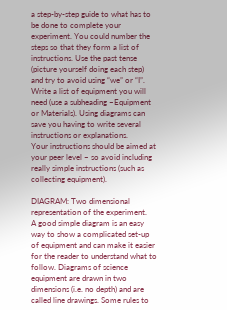a step-by-step guide to what has to be done to complete your experiment. You could number the steps so that they form a list of instructions. Use the past tense (picture yourself doing each step) and try to avoid using “we” or “I”. Write a list of equipment you will need (use a subheading –Equipment or Materials). Using diagrams can save you having to write several instructions or explanations.
Your instructions should be aimed at your peer level – so avoid including really simple instructions (such as collecting equipment).

DIAGRAM: Two dimensional representation of the experiment.
A good simple diagram is an easy way to show a complicated set-up of equipment and can make it easier for the reader to understand what to follow. Diagrams of science equipment are drawn in two dimensions (i.e. no depth) and are called line drawings. Some rules to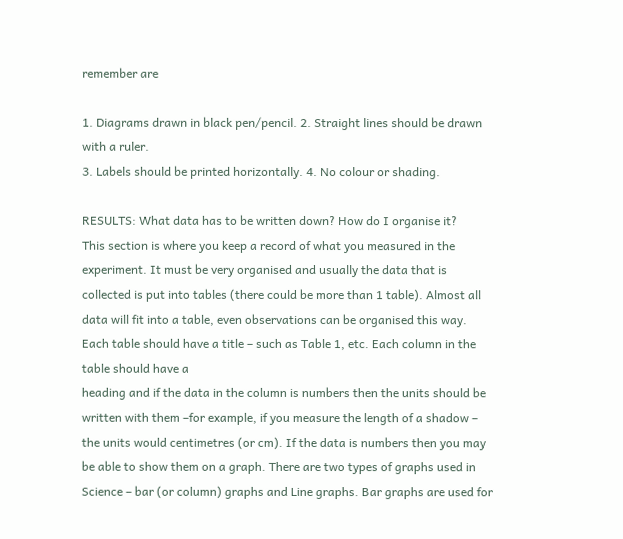remember are

1. Diagrams drawn in black pen/pencil. 2. Straight lines should be drawn with a ruler.
3. Labels should be printed horizontally. 4. No colour or shading.

RESULTS: What data has to be written down? How do I organise it?
This section is where you keep a record of what you measured in the experiment. It must be very organised and usually the data that is collected is put into tables (there could be more than 1 table). Almost all data will fit into a table, even observations can be organised this way. Each table should have a title – such as Table 1, etc. Each column in the table should have a
heading and if the data in the column is numbers then the units should be written with them –for example, if you measure the length of a shadow – the units would centimetres (or cm). If the data is numbers then you may be able to show them on a graph. There are two types of graphs used in Science – bar (or column) graphs and Line graphs. Bar graphs are used for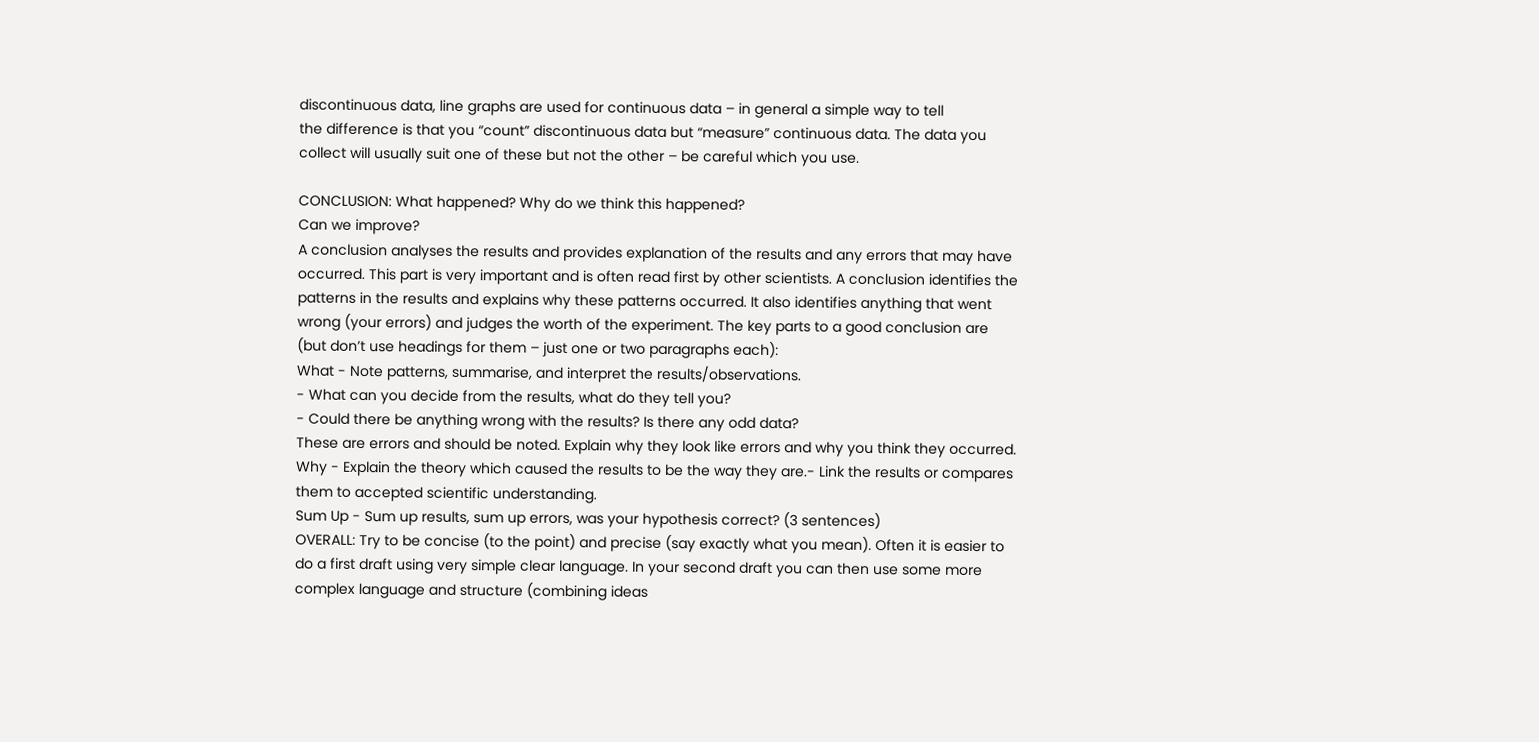discontinuous data, line graphs are used for continuous data – in general a simple way to tell
the difference is that you “count” discontinuous data but “measure” continuous data. The data you collect will usually suit one of these but not the other – be careful which you use.

CONCLUSION: What happened? Why do we think this happened?
Can we improve?
A conclusion analyses the results and provides explanation of the results and any errors that may have occurred. This part is very important and is often read first by other scientists. A conclusion identifies the patterns in the results and explains why these patterns occurred. It also identifies anything that went wrong (your errors) and judges the worth of the experiment. The key parts to a good conclusion are (but don’t use headings for them – just one or two paragraphs each):
What - Note patterns, summarise, and interpret the results/observations.
- What can you decide from the results, what do they tell you?
- Could there be anything wrong with the results? Is there any odd data?
These are errors and should be noted. Explain why they look like errors and why you think they occurred.
Why - Explain the theory which caused the results to be the way they are.- Link the results or compares them to accepted scientific understanding.
Sum Up - Sum up results, sum up errors, was your hypothesis correct? (3 sentences)
OVERALL: Try to be concise (to the point) and precise (say exactly what you mean). Often it is easier to do a first draft using very simple clear language. In your second draft you can then use some more complex language and structure (combining ideas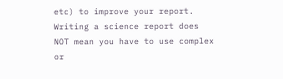etc) to improve your report.
Writing a science report does NOT mean you have to use complex or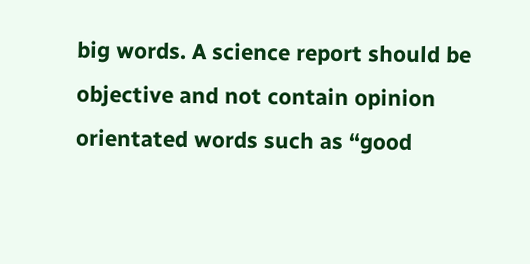big words. A science report should be objective and not contain opinion orientated words such as “good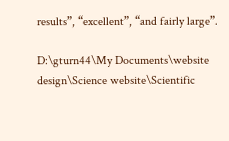results”, “excellent”, “and fairly large”.

D:\gturn44\My Documents\website design\Science website\Scientific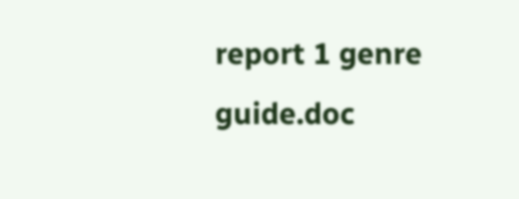report 1 genre guide.doc